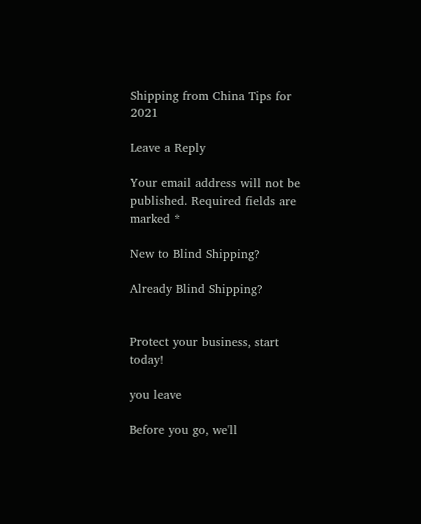Shipping from China Tips for 2021

Leave a Reply

Your email address will not be published. Required fields are marked *

New to Blind Shipping?

Already Blind Shipping?


Protect your business, start today!

you leave

Before you go, we'll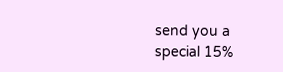send you a special 15%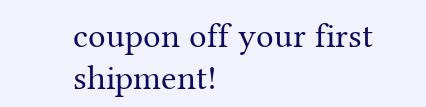coupon off your first shipment!